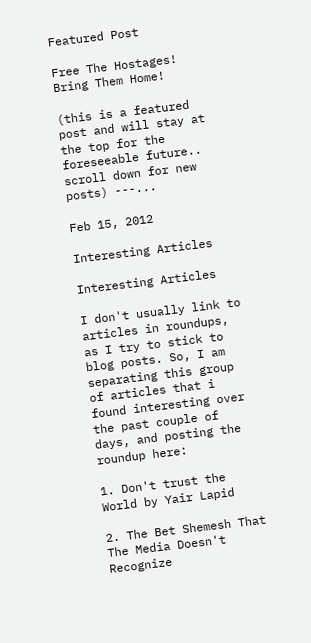Featured Post

Free The Hostages! Bring Them Home!

(this is a featured post and will stay at the top for the foreseeable future.. scroll down for new posts) ---...

Feb 15, 2012

Interesting Articles

Interesting Articles

I don't usually link to articles in roundups, as I try to stick to blog posts. So, I am separating this group of articles that i found interesting over the past couple of days, and posting the roundup here:

1. Don't trust the World by Yair Lapid

2. The Bet Shemesh That The Media Doesn't Recognize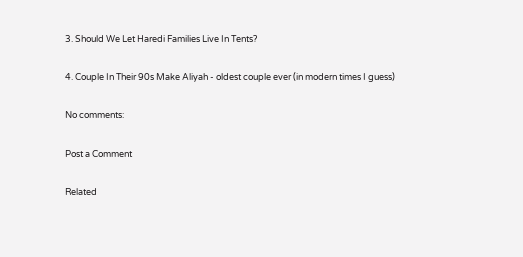3. Should We Let Haredi Families Live In Tents?

4. Couple In Their 90s Make Aliyah - oldest couple ever (in modern times I guess)

No comments:

Post a Comment

Related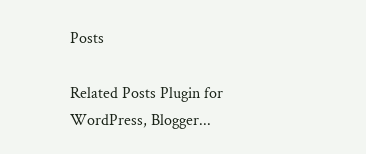Posts

Related Posts Plugin for WordPress, Blogger...